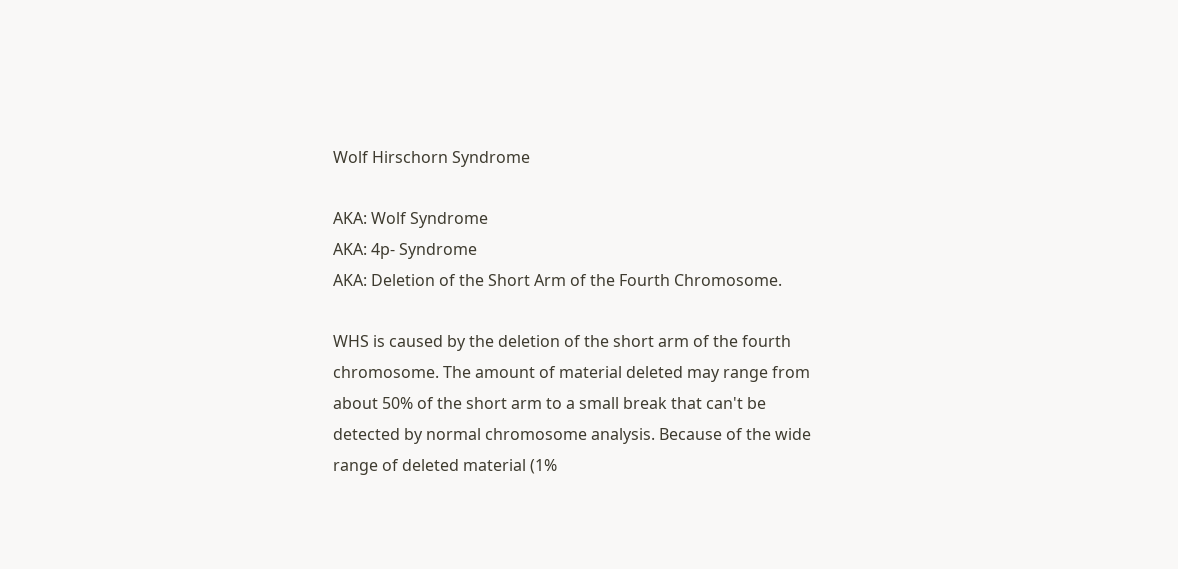Wolf Hirschorn Syndrome

AKA: Wolf Syndrome
AKA: 4p- Syndrome
AKA: Deletion of the Short Arm of the Fourth Chromosome.

WHS is caused by the deletion of the short arm of the fourth chromosome. The amount of material deleted may range from about 50% of the short arm to a small break that can't be detected by normal chromosome analysis. Because of the wide range of deleted material (1%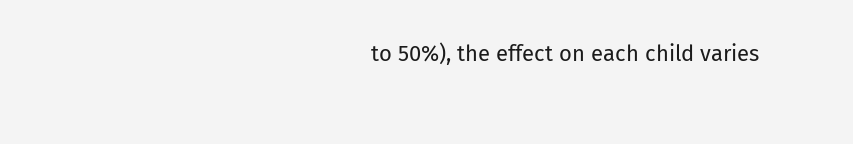to 50%), the effect on each child varies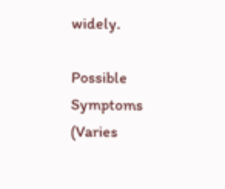widely.

Possible Symptoms (Varies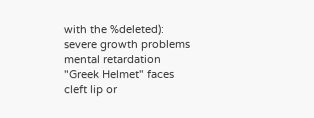with the %deleted):
severe growth problems
mental retardation
"Greek Helmet" faces
cleft lip or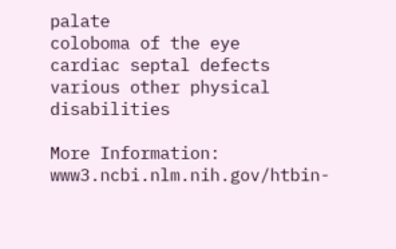palate
coloboma of the eye
cardiac septal defects
various other physical disabilities

More Information: www3.ncbi.nlm.nih.gov/htbin-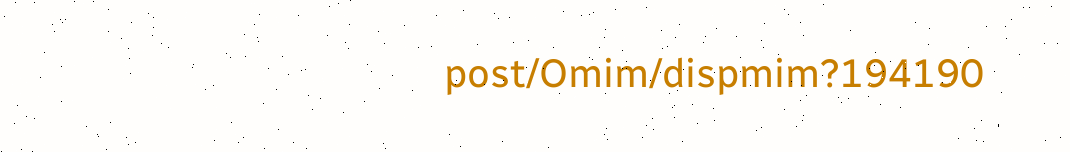post/Omim/dispmim?194190